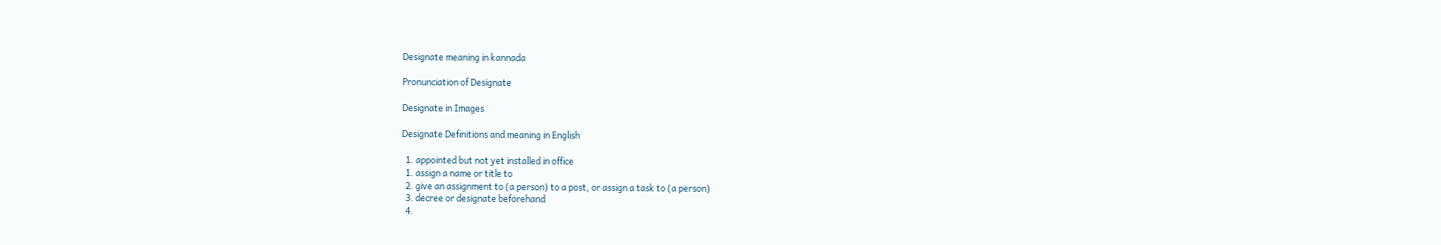Designate meaning in kannada

Pronunciation of Designate

Designate in Images

Designate Definitions and meaning in English

  1. appointed but not yet installed in office
  1. assign a name or title to
  2. give an assignment to (a person) to a post, or assign a task to (a person)
  3. decree or designate beforehand
  4.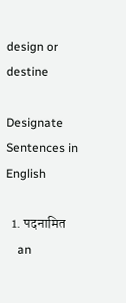design or destine

Designate Sentences in English

  1. पदनामित
    an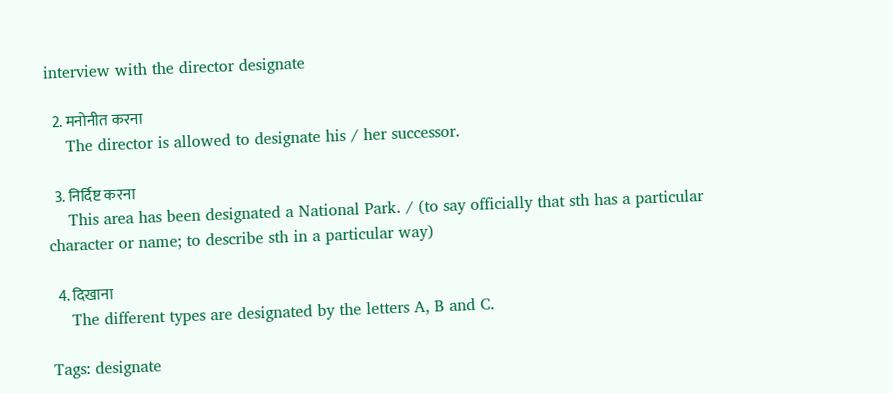interview with the director designate

  2. मनोनीत करना
    The director is allowed to designate his / her successor.

  3. निर्दिष्ट करना
    This area has been designated a National Park. / (to say officially that sth has a particular character or name; to describe sth in a particular way)

  4. दिखाना
    The different types are designated by the letters A, B and C.

Tags: designate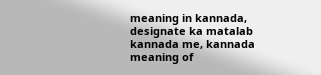meaning in kannada, designate ka matalab kannada me, kannada meaning of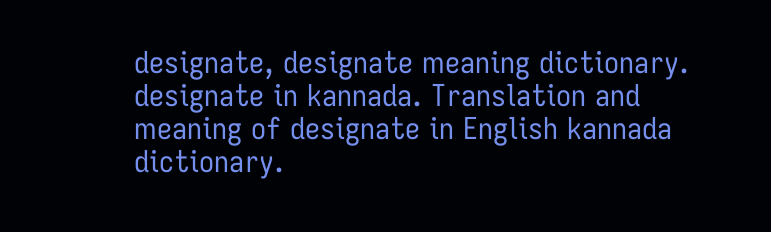designate, designate meaning dictionary. designate in kannada. Translation and meaning of designate in English kannada dictionary.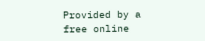Provided by a free online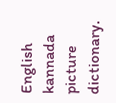English kannada picture dictionary.